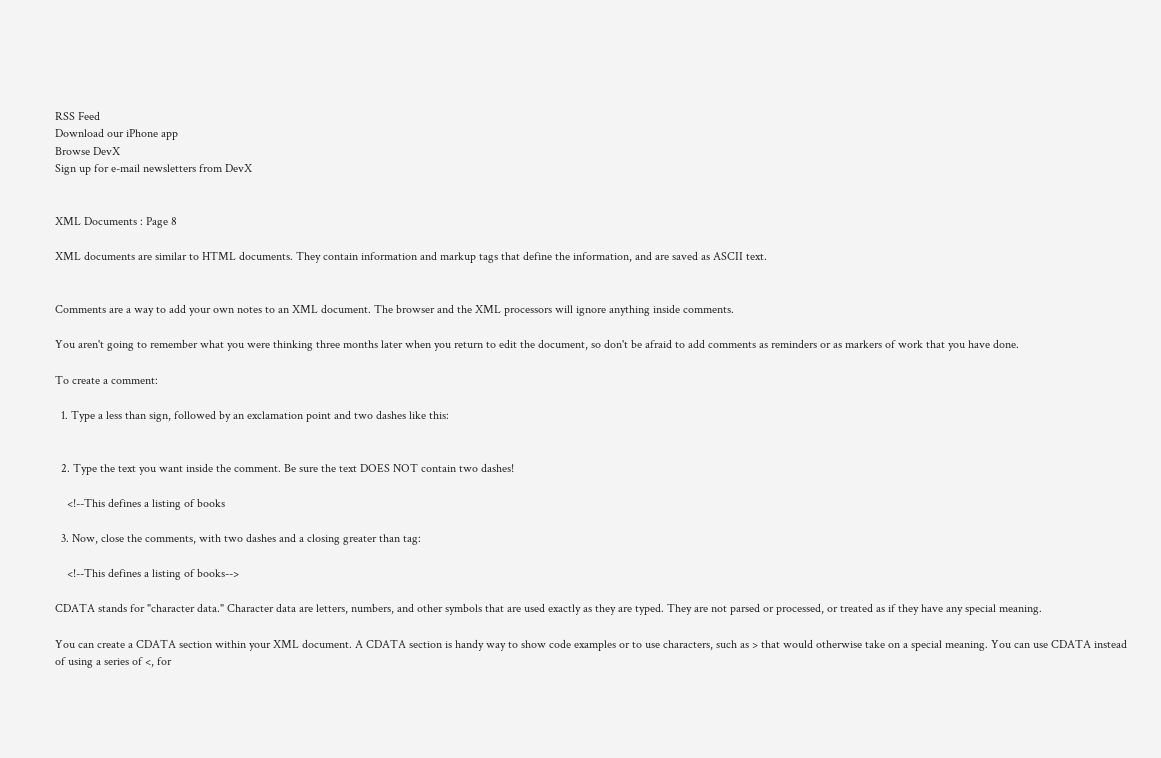RSS Feed
Download our iPhone app
Browse DevX
Sign up for e-mail newsletters from DevX


XML Documents : Page 8

XML documents are similar to HTML documents. They contain information and markup tags that define the information, and are saved as ASCII text.


Comments are a way to add your own notes to an XML document. The browser and the XML processors will ignore anything inside comments.

You aren't going to remember what you were thinking three months later when you return to edit the document, so don't be afraid to add comments as reminders or as markers of work that you have done.

To create a comment:

  1. Type a less than sign, followed by an exclamation point and two dashes like this:


  2. Type the text you want inside the comment. Be sure the text DOES NOT contain two dashes!

    <!--This defines a listing of books

  3. Now, close the comments, with two dashes and a closing greater than tag:

    <!--This defines a listing of books-->

CDATA stands for "character data." Character data are letters, numbers, and other symbols that are used exactly as they are typed. They are not parsed or processed, or treated as if they have any special meaning.

You can create a CDATA section within your XML document. A CDATA section is handy way to show code examples or to use characters, such as > that would otherwise take on a special meaning. You can use CDATA instead of using a series of <, for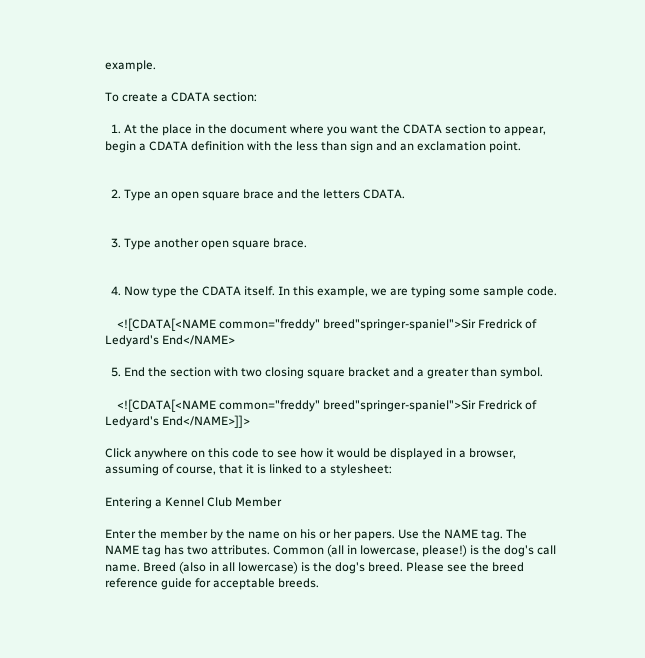example.

To create a CDATA section:

  1. At the place in the document where you want the CDATA section to appear, begin a CDATA definition with the less than sign and an exclamation point.


  2. Type an open square brace and the letters CDATA.


  3. Type another open square brace.


  4. Now type the CDATA itself. In this example, we are typing some sample code.

    <![CDATA[<NAME common="freddy" breed"springer-spaniel">Sir Fredrick of Ledyard's End</NAME>

  5. End the section with two closing square bracket and a greater than symbol.

    <![CDATA[<NAME common="freddy" breed"springer-spaniel">Sir Fredrick of Ledyard's End</NAME>]]>

Click anywhere on this code to see how it would be displayed in a browser, assuming of course, that it is linked to a stylesheet:

Entering a Kennel Club Member

Enter the member by the name on his or her papers. Use the NAME tag. The NAME tag has two attributes. Common (all in lowercase, please!) is the dog's call name. Breed (also in all lowercase) is the dog's breed. Please see the breed reference guide for acceptable breeds.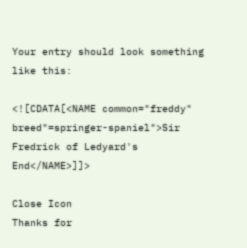Your entry should look something like this:

<![CDATA[<NAME common="freddy" breed"=springer-spaniel">Sir Fredrick of Ledyard's End</NAME>]]>

Close Icon
Thanks for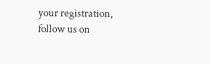your registration, follow us on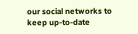our social networks to keep up-to-date